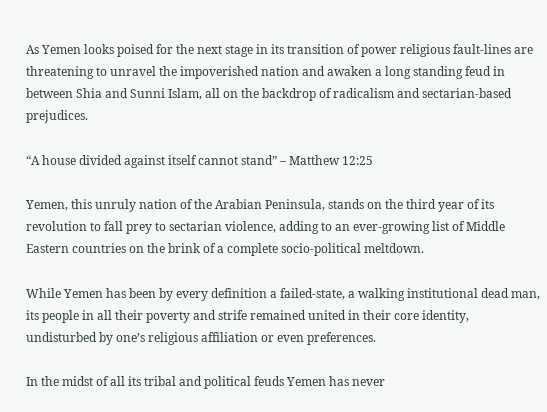As Yemen looks poised for the next stage in its transition of power religious fault-lines are threatening to unravel the impoverished nation and awaken a long standing feud in between Shia and Sunni Islam, all on the backdrop of radicalism and sectarian-based prejudices.

“A house divided against itself cannot stand” – Matthew 12:25

Yemen, this unruly nation of the Arabian Peninsula, stands on the third year of its revolution to fall prey to sectarian violence, adding to an ever-growing list of Middle Eastern countries on the brink of a complete socio-political meltdown.

While Yemen has been by every definition a failed-state, a walking institutional dead man, its people in all their poverty and strife remained united in their core identity, undisturbed by one’s religious affiliation or even preferences.

In the midst of all its tribal and political feuds Yemen has never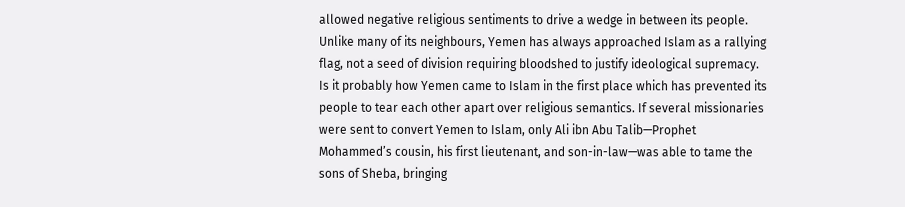allowed negative religious sentiments to drive a wedge in between its people. Unlike many of its neighbours, Yemen has always approached Islam as a rallying flag, not a seed of division requiring bloodshed to justify ideological supremacy. Is it probably how Yemen came to Islam in the first place which has prevented its people to tear each other apart over religious semantics. If several missionaries were sent to convert Yemen to Islam, only Ali ibn Abu Talib—Prophet Mohammed’s cousin, his first lieutenant, and son-in-law—was able to tame the sons of Sheba, bringing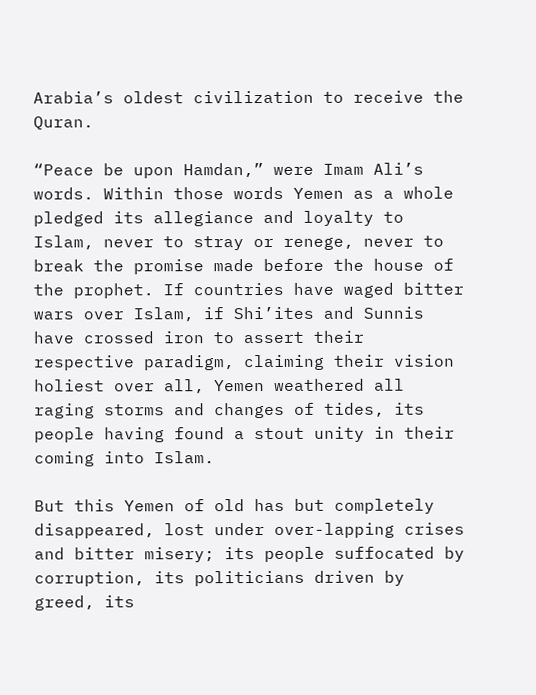Arabia’s oldest civilization to receive the Quran.

“Peace be upon Hamdan,” were Imam Ali’s words. Within those words Yemen as a whole pledged its allegiance and loyalty to Islam, never to stray or renege, never to break the promise made before the house of the prophet. If countries have waged bitter wars over Islam, if Shi’ites and Sunnis have crossed iron to assert their respective paradigm, claiming their vision holiest over all, Yemen weathered all raging storms and changes of tides, its people having found a stout unity in their coming into Islam.

But this Yemen of old has but completely disappeared, lost under over-lapping crises and bitter misery; its people suffocated by corruption, its politicians driven by greed, its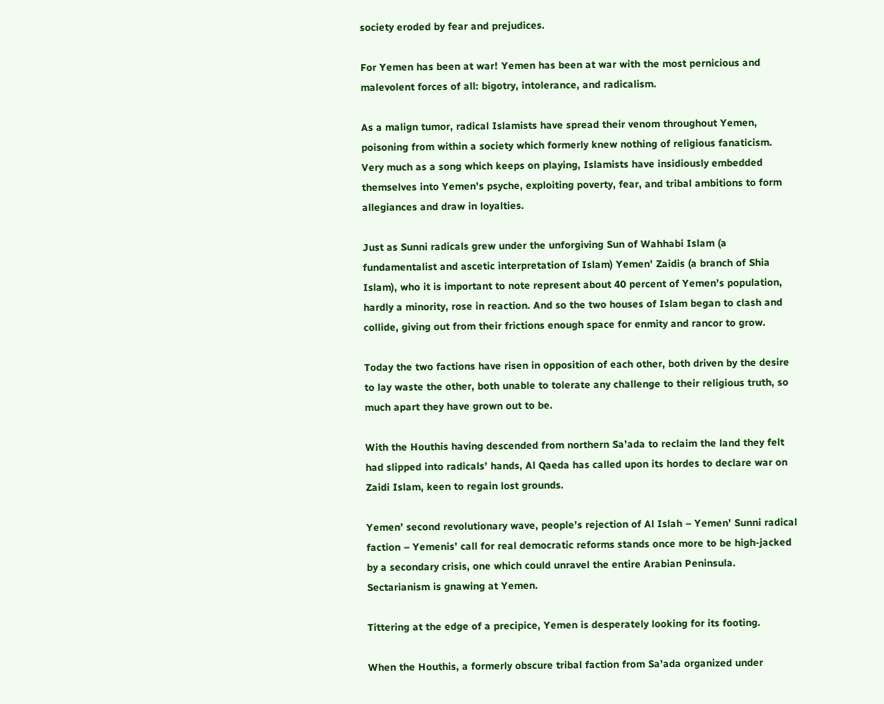society eroded by fear and prejudices.

For Yemen has been at war! Yemen has been at war with the most pernicious and malevolent forces of all: bigotry, intolerance, and radicalism.

As a malign tumor, radical Islamists have spread their venom throughout Yemen, poisoning from within a society which formerly knew nothing of religious fanaticism.  Very much as a song which keeps on playing, Islamists have insidiously embedded themselves into Yemen’s psyche, exploiting poverty, fear, and tribal ambitions to form allegiances and draw in loyalties.

Just as Sunni radicals grew under the unforgiving Sun of Wahhabi Islam (a fundamentalist and ascetic interpretation of Islam) Yemen’ Zaidis (a branch of Shia Islam), who it is important to note represent about 40 percent of Yemen’s population, hardly a minority, rose in reaction. And so the two houses of Islam began to clash and collide, giving out from their frictions enough space for enmity and rancor to grow.

Today the two factions have risen in opposition of each other, both driven by the desire to lay waste the other, both unable to tolerate any challenge to their religious truth, so much apart they have grown out to be.

With the Houthis having descended from northern Sa’ada to reclaim the land they felt had slipped into radicals’ hands, Al Qaeda has called upon its hordes to declare war on Zaidi Islam, keen to regain lost grounds.

Yemen’ second revolutionary wave, people’s rejection of Al Islah – Yemen’ Sunni radical faction – Yemenis’ call for real democratic reforms stands once more to be high-jacked by a secondary crisis, one which could unravel the entire Arabian Peninsula. Sectarianism is gnawing at Yemen.

Tittering at the edge of a precipice, Yemen is desperately looking for its footing.

When the Houthis, a formerly obscure tribal faction from Sa’ada organized under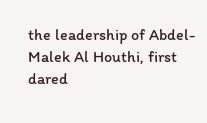the leadership of Abdel-Malek Al Houthi, first dared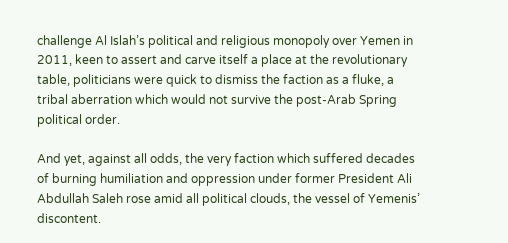challenge Al Islah’s political and religious monopoly over Yemen in 2011, keen to assert and carve itself a place at the revolutionary table, politicians were quick to dismiss the faction as a fluke, a tribal aberration which would not survive the post-Arab Spring political order.

And yet, against all odds, the very faction which suffered decades of burning humiliation and oppression under former President Ali Abdullah Saleh rose amid all political clouds, the vessel of Yemenis’ discontent.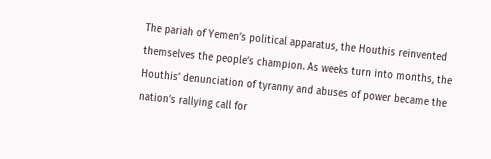The pariah of Yemen’s political apparatus, the Houthis reinvented themselves the people’s champion. As weeks turn into months, the Houthis’ denunciation of tyranny and abuses of power became the nation’s rallying call for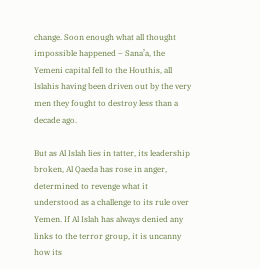change. Soon enough what all thought impossible happened – Sana’a, the Yemeni capital fell to the Houthis, all Islahis having been driven out by the very men they fought to destroy less than a decade ago.

But as Al Islah lies in tatter, its leadership broken, Al Qaeda has rose in anger, determined to revenge what it understood as a challenge to its rule over Yemen. If Al Islah has always denied any links to the terror group, it is uncanny how its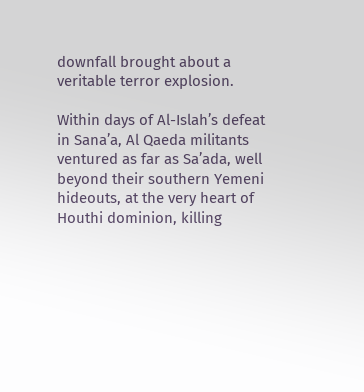downfall brought about a veritable terror explosion.

Within days of Al-Islah’s defeat in Sana’a, Al Qaeda militants ventured as far as Sa’ada, well beyond their southern Yemeni hideouts, at the very heart of Houthi dominion, killing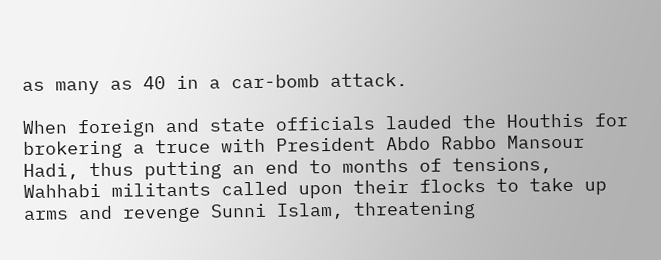as many as 40 in a car-bomb attack.

When foreign and state officials lauded the Houthis for brokering a truce with President Abdo Rabbo Mansour Hadi, thus putting an end to months of tensions, Wahhabi militants called upon their flocks to take up arms and revenge Sunni Islam, threatening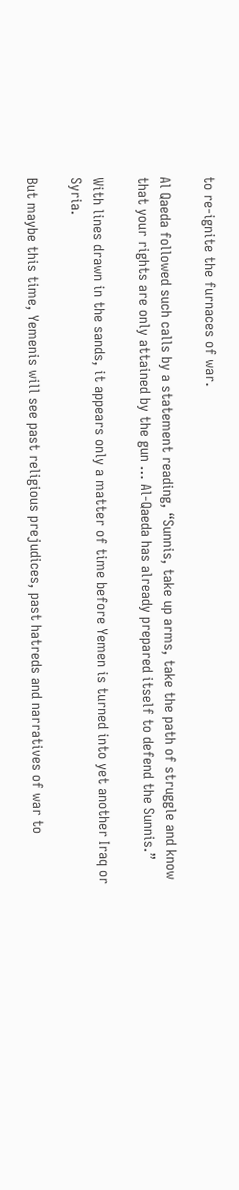to re-ignite the furnaces of war.

Al Qaeda followed such calls by a statement reading, “Sunnis, take up arms, take the path of struggle and know that your rights are only attained by the gun … Al-Qaeda has already prepared itself to defend the Sunnis.”

With lines drawn in the sands, it appears only a matter of time before Yemen is turned into yet another Iraq or Syria.

But maybe this time, Yemenis will see past religious prejudices, past hatreds and narratives of war to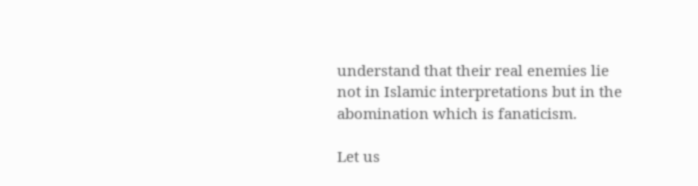understand that their real enemies lie not in Islamic interpretations but in the abomination which is fanaticism.

Let us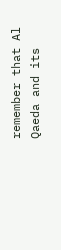remember that Al Qaeda and its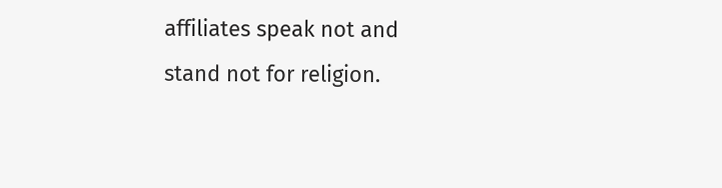affiliates speak not and stand not for religion.